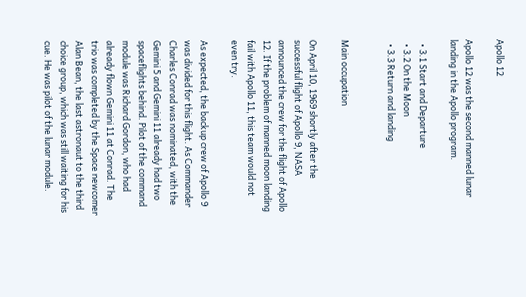Apollo 12

Apollo 12 was the second manned lunar landing in the Apollo program.

  • 3.1 Start and Departure
  • 3.2 On the Moon
  • 3.3 Return and landing


Main occupation

On April 10, 1969 shortly after the successful flight of Apollo 9, NASA announced the crew for the flight of Apollo 12. If the problem of manned moon landing fail with Apollo 11, this team would not even try.

As expected, the backup crew of Apollo 9 was divided for this flight. As Commander Charles Conrad was nominated, with the Gemini 5 and Gemini 11 already had two spaceflights behind. Pilot of the command module was Richard Gordon, who had already flown Gemini 11 at Conrad. The trio was completed by the Space newcomer Alan Bean, the last astronaut to the third choice group, which was still waiting for his cue. He was pilot of the lunar module.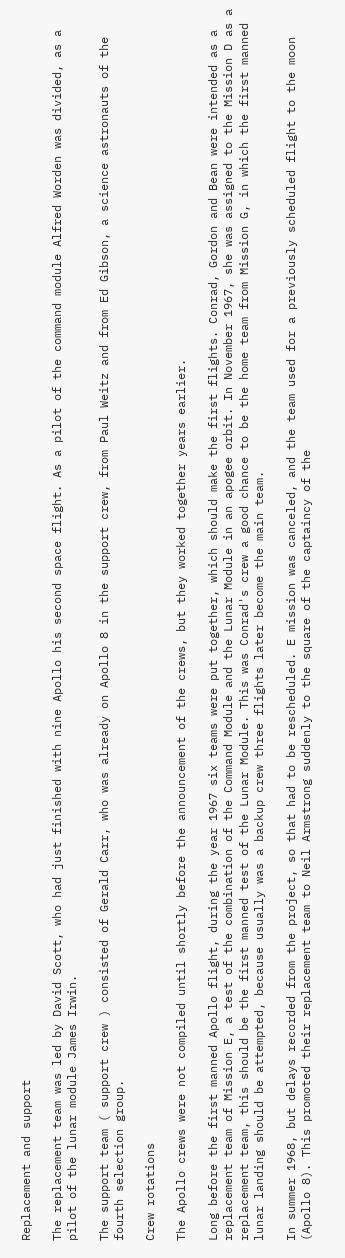Replacement and support

The replacement team was led by David Scott, who had just finished with nine Apollo his second space flight. As a pilot of the command module Alfred Worden was divided, as a pilot of the lunar module James Irwin.

The support team ( support crew ) consisted of Gerald Carr, who was already on Apollo 8 in the support crew, from Paul Weitz and from Ed Gibson, a science astronauts of the fourth selection group.

Crew rotations

The Apollo crews were not compiled until shortly before the announcement of the crews, but they worked together years earlier.

Long before the first manned Apollo flight, during the year 1967 six teams were put together, which should make the first flights. Conrad, Gordon and Bean were intended as a replacement team of Mission E, a test of the combination of the Command Module and the Lunar Module in an apogee orbit. In November 1967, she was assigned to the Mission D as a replacement team, this should be the first manned test of the Lunar Module. This was Conrad's crew a good chance to be the home team from Mission G, in which the first manned lunar landing should be attempted, because usually was a backup crew three flights later become the main team.

In summer 1968, but delays recorded from the project, so that had to be rescheduled. E mission was canceled, and the team used for a previously scheduled flight to the moon (Apollo 8). This promoted their replacement team to Neil Armstrong suddenly to the square of the captaincy of the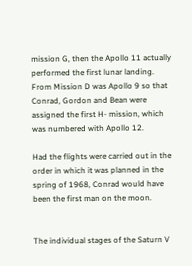mission G, then the Apollo 11 actually performed the first lunar landing. From Mission D was Apollo 9 so that Conrad, Gordon and Bean were assigned the first H- mission, which was numbered with Apollo 12.

Had the flights were carried out in the order in which it was planned in the spring of 1968, Conrad would have been the first man on the moon.


The individual stages of the Saturn V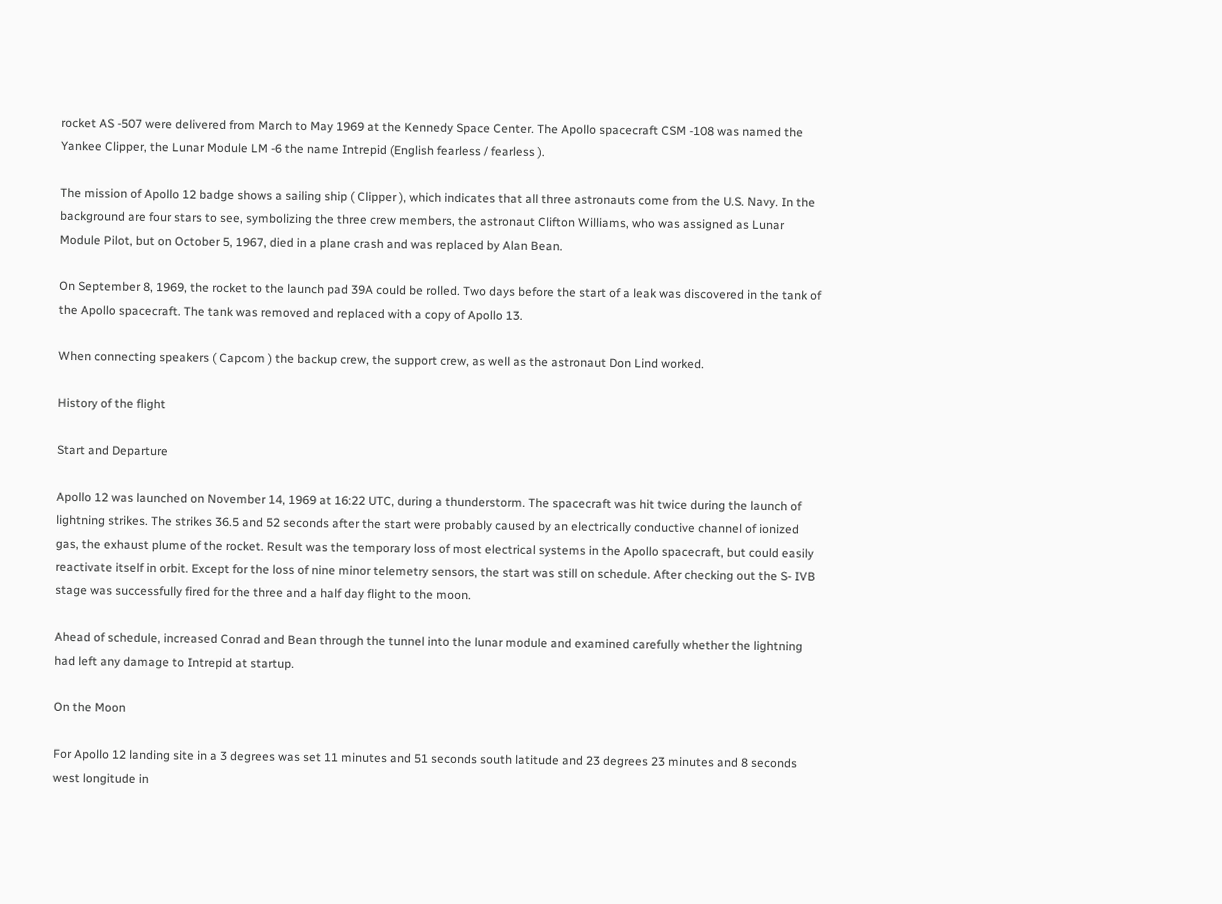rocket AS -507 were delivered from March to May 1969 at the Kennedy Space Center. The Apollo spacecraft CSM -108 was named the Yankee Clipper, the Lunar Module LM -6 the name Intrepid (English fearless / fearless ).

The mission of Apollo 12 badge shows a sailing ship ( Clipper ), which indicates that all three astronauts come from the U.S. Navy. In the background are four stars to see, symbolizing the three crew members, the astronaut Clifton Williams, who was assigned as Lunar Module Pilot, but on October 5, 1967, died in a plane crash and was replaced by Alan Bean.

On September 8, 1969, the rocket to the launch pad 39A could be rolled. Two days before the start of a leak was discovered in the tank of the Apollo spacecraft. The tank was removed and replaced with a copy of Apollo 13.

When connecting speakers ( Capcom ) the backup crew, the support crew, as well as the astronaut Don Lind worked.

History of the flight

Start and Departure

Apollo 12 was launched on November 14, 1969 at 16:22 UTC, during a thunderstorm. The spacecraft was hit twice during the launch of lightning strikes. The strikes 36.5 and 52 seconds after the start were probably caused by an electrically conductive channel of ionized gas, the exhaust plume of the rocket. Result was the temporary loss of most electrical systems in the Apollo spacecraft, but could easily reactivate itself in orbit. Except for the loss of nine minor telemetry sensors, the start was still on schedule. After checking out the S- IVB stage was successfully fired for the three and a half day flight to the moon.

Ahead of schedule, increased Conrad and Bean through the tunnel into the lunar module and examined carefully whether the lightning had left any damage to Intrepid at startup.

On the Moon

For Apollo 12 landing site in a 3 degrees was set 11 minutes and 51 seconds south latitude and 23 degrees 23 minutes and 8 seconds west longitude in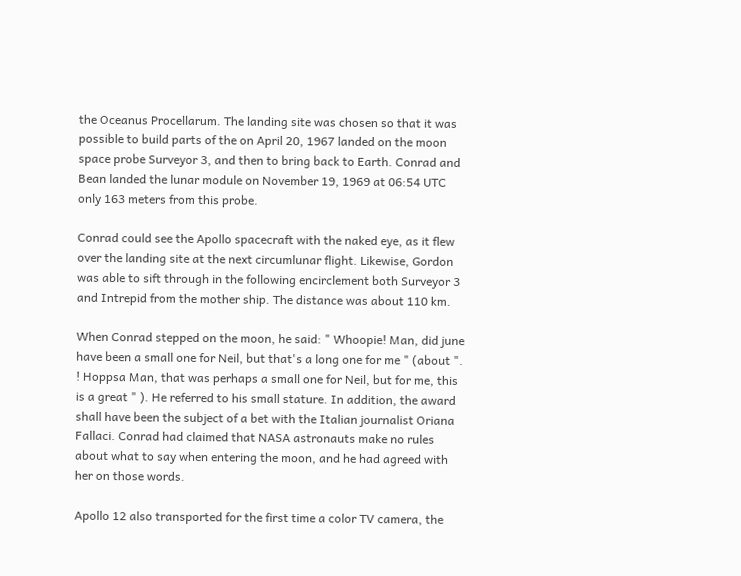the Oceanus Procellarum. The landing site was chosen so that it was possible to build parts of the on April 20, 1967 landed on the moon space probe Surveyor 3, and then to bring back to Earth. Conrad and Bean landed the lunar module on November 19, 1969 at 06:54 UTC only 163 meters from this probe.

Conrad could see the Apollo spacecraft with the naked eye, as it flew over the landing site at the next circumlunar flight. Likewise, Gordon was able to sift through in the following encirclement both Surveyor 3 and Intrepid from the mother ship. The distance was about 110 km.

When Conrad stepped on the moon, he said: " Whoopie! Man, did june have been a small one for Neil, but that's a long one for me " (about ". ! Hoppsa Man, that was perhaps a small one for Neil, but for me, this is a great " ). He referred to his small stature. In addition, the award shall have been the subject of a bet with the Italian journalist Oriana Fallaci. Conrad had claimed that NASA astronauts make no rules about what to say when entering the moon, and he had agreed with her on those words.

Apollo 12 also transported for the first time a color TV camera, the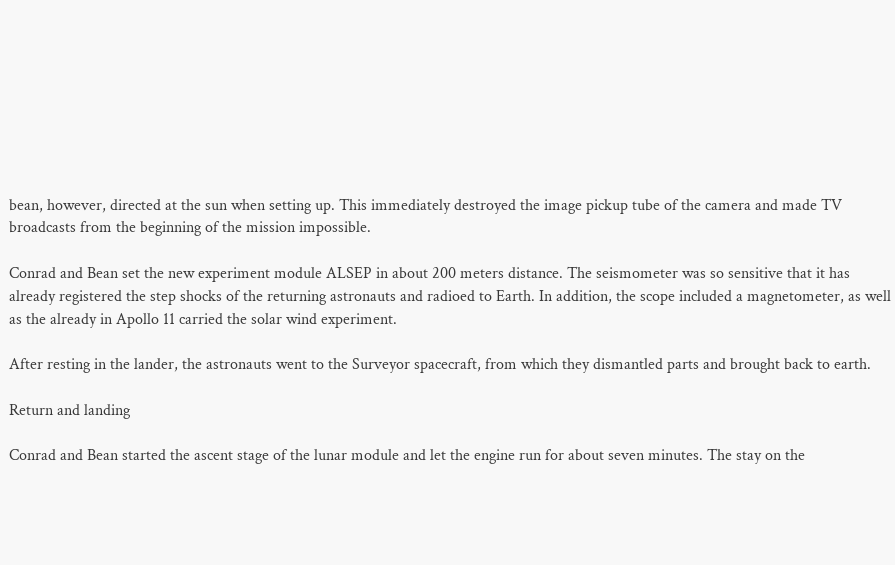bean, however, directed at the sun when setting up. This immediately destroyed the image pickup tube of the camera and made TV broadcasts from the beginning of the mission impossible.

Conrad and Bean set the new experiment module ALSEP in about 200 meters distance. The seismometer was so sensitive that it has already registered the step shocks of the returning astronauts and radioed to Earth. In addition, the scope included a magnetometer, as well as the already in Apollo 11 carried the solar wind experiment.

After resting in the lander, the astronauts went to the Surveyor spacecraft, from which they dismantled parts and brought back to earth.

Return and landing

Conrad and Bean started the ascent stage of the lunar module and let the engine run for about seven minutes. The stay on the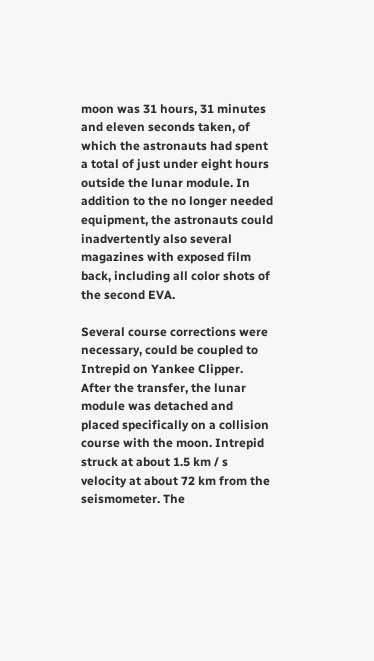moon was 31 hours, 31 minutes and eleven seconds taken, of which the astronauts had spent a total of just under eight hours outside the lunar module. In addition to the no longer needed equipment, the astronauts could inadvertently also several magazines with exposed film back, including all color shots of the second EVA.

Several course corrections were necessary, could be coupled to Intrepid on Yankee Clipper. After the transfer, the lunar module was detached and placed specifically on a collision course with the moon. Intrepid struck at about 1.5 km / s velocity at about 72 km from the seismometer. The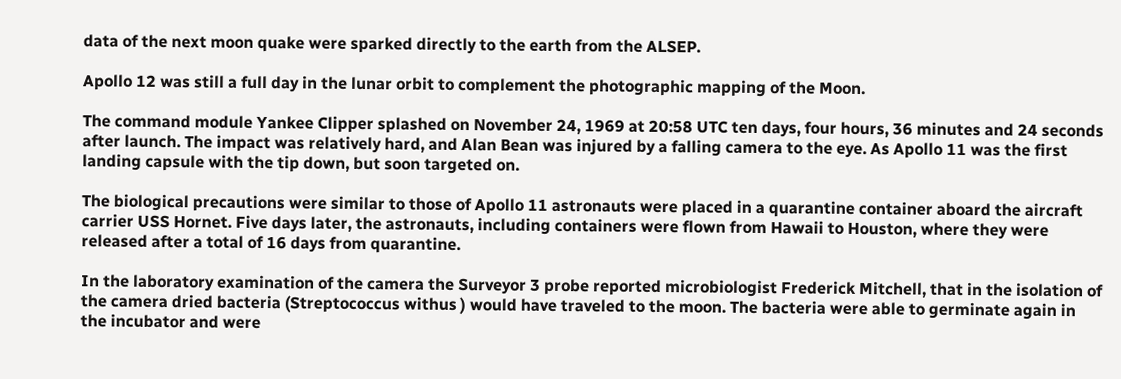data of the next moon quake were sparked directly to the earth from the ALSEP.

Apollo 12 was still a full day in the lunar orbit to complement the photographic mapping of the Moon.

The command module Yankee Clipper splashed on November 24, 1969 at 20:58 UTC ten days, four hours, 36 minutes and 24 seconds after launch. The impact was relatively hard, and Alan Bean was injured by a falling camera to the eye. As Apollo 11 was the first landing capsule with the tip down, but soon targeted on.

The biological precautions were similar to those of Apollo 11 astronauts were placed in a quarantine container aboard the aircraft carrier USS Hornet. Five days later, the astronauts, including containers were flown from Hawaii to Houston, where they were released after a total of 16 days from quarantine.

In the laboratory examination of the camera the Surveyor 3 probe reported microbiologist Frederick Mitchell, that in the isolation of the camera dried bacteria (Streptococcus withus ) would have traveled to the moon. The bacteria were able to germinate again in the incubator and were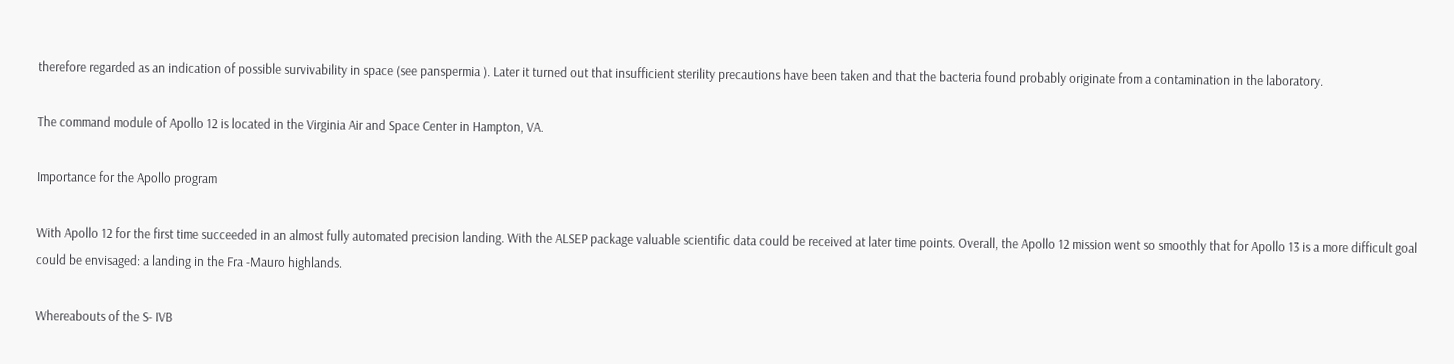therefore regarded as an indication of possible survivability in space (see panspermia ). Later it turned out that insufficient sterility precautions have been taken and that the bacteria found probably originate from a contamination in the laboratory.

The command module of Apollo 12 is located in the Virginia Air and Space Center in Hampton, VA.

Importance for the Apollo program

With Apollo 12 for the first time succeeded in an almost fully automated precision landing. With the ALSEP package valuable scientific data could be received at later time points. Overall, the Apollo 12 mission went so smoothly that for Apollo 13 is a more difficult goal could be envisaged: a landing in the Fra -Mauro highlands.

Whereabouts of the S- IVB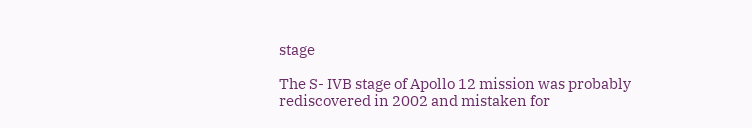stage

The S- IVB stage of Apollo 12 mission was probably rediscovered in 2002 and mistaken for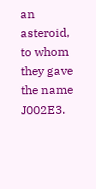an asteroid, to whom they gave the name J002E3.